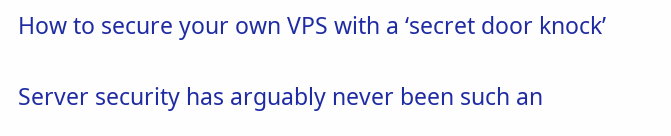How to secure your own VPS with a ‘secret door knock’

Server security has arguably never been such an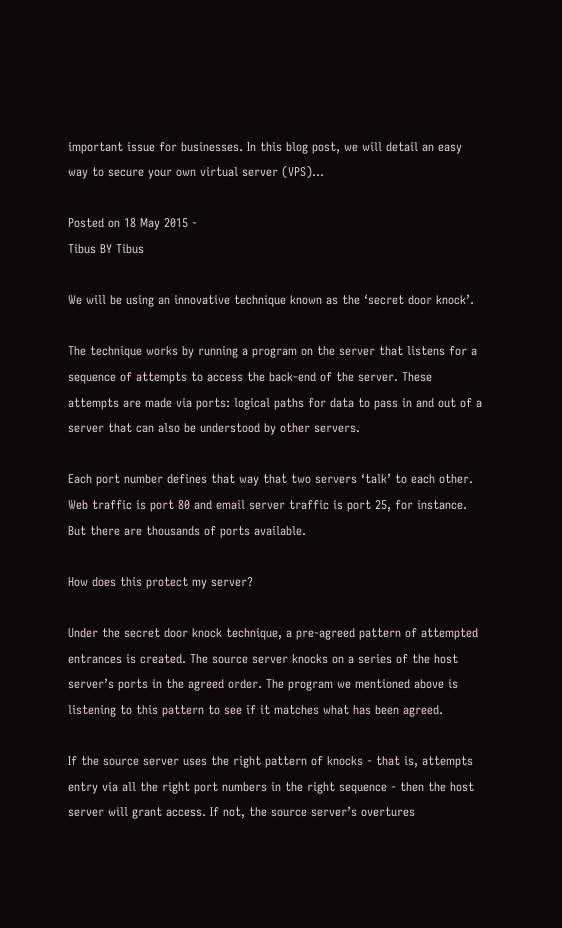important issue for businesses. In this blog post, we will detail an easy way to secure your own virtual server (VPS)…

Posted on 18 May 2015 -
Tibus BY Tibus

We will be using an innovative technique known as the ‘secret door knock’.

The technique works by running a program on the server that listens for a sequence of attempts to access the back-end of the server. These attempts are made via ports: logical paths for data to pass in and out of a server that can also be understood by other servers.

Each port number defines that way that two servers ‘talk’ to each other. Web traffic is port 80 and email server traffic is port 25, for instance. But there are thousands of ports available.

How does this protect my server?

Under the secret door knock technique, a pre-agreed pattern of attempted entrances is created. The source server knocks on a series of the host server’s ports in the agreed order. The program we mentioned above is listening to this pattern to see if it matches what has been agreed.

If the source server uses the right pattern of knocks - that is, attempts entry via all the right port numbers in the right sequence - then the host server will grant access. If not, the source server’s overtures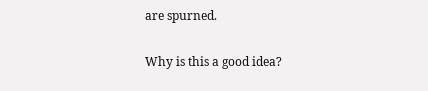are spurned.

Why is this a good idea?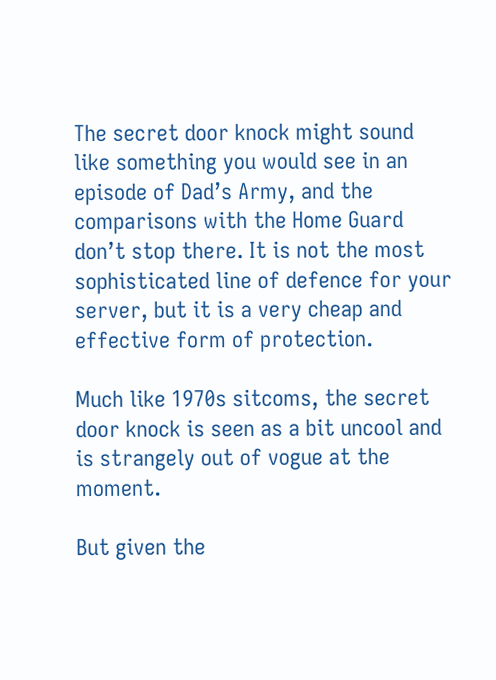The secret door knock might sound like something you would see in an episode of Dad’s Army, and the comparisons with the Home Guard don’t stop there. It is not the most sophisticated line of defence for your server, but it is a very cheap and effective form of protection.

Much like 1970s sitcoms, the secret door knock is seen as a bit uncool and is strangely out of vogue at the moment.

But given the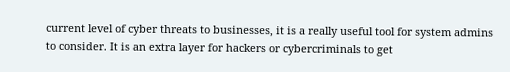current level of cyber threats to businesses, it is a really useful tool for system admins to consider. It is an extra layer for hackers or cybercriminals to get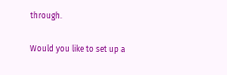through.

Would you like to set up a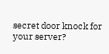secret door knock for your server?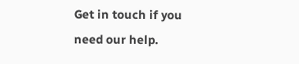Get in touch if you need our help.